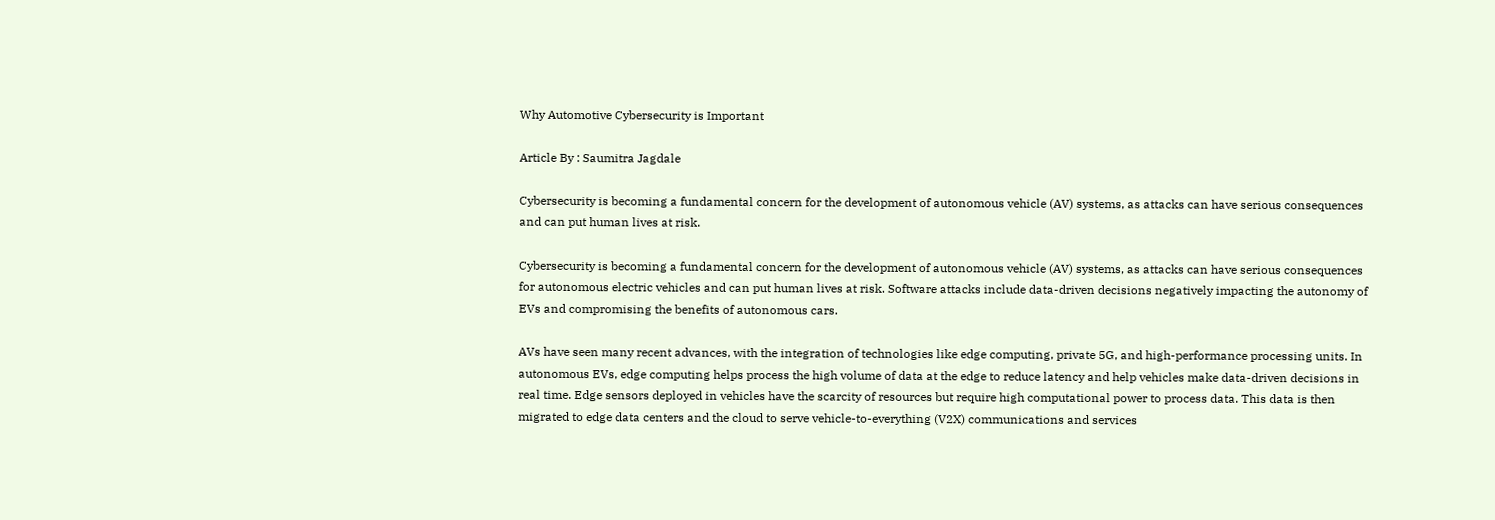Why Automotive Cybersecurity is Important

Article By : Saumitra Jagdale

Cybersecurity is becoming a fundamental concern for the development of autonomous vehicle (AV) systems, as attacks can have serious consequences and can put human lives at risk.

Cybersecurity is becoming a fundamental concern for the development of autonomous vehicle (AV) systems, as attacks can have serious consequences for autonomous electric vehicles and can put human lives at risk. Software attacks include data-driven decisions negatively impacting the autonomy of EVs and compromising the benefits of autonomous cars.

AVs have seen many recent advances, with the integration of technologies like edge computing, private 5G, and high-performance processing units. In autonomous EVs, edge computing helps process the high volume of data at the edge to reduce latency and help vehicles make data-driven decisions in real time. Edge sensors deployed in vehicles have the scarcity of resources but require high computational power to process data. This data is then migrated to edge data centers and the cloud to serve vehicle-to-everything (V2X) communications and services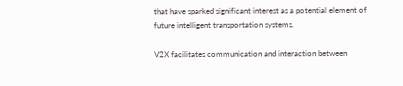that have sparked significant interest as a potential element of future intelligent transportation systems.

V2X facilitates communication and interaction between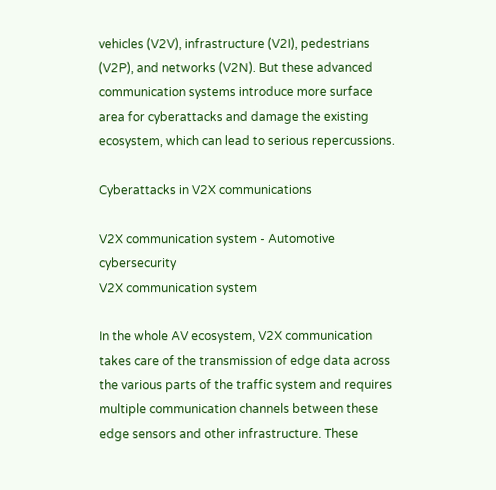vehicles (V2V), infrastructure (V2I), pedestrians (V2P), and networks (V2N). But these advanced communication systems introduce more surface area for cyberattacks and damage the existing ecosystem, which can lead to serious repercussions.

Cyberattacks in V2X communications

V2X communication system - Automotive cybersecurity
V2X communication system

In the whole AV ecosystem, V2X communication takes care of the transmission of edge data across the various parts of the traffic system and requires multiple communication channels between these edge sensors and other infrastructure. These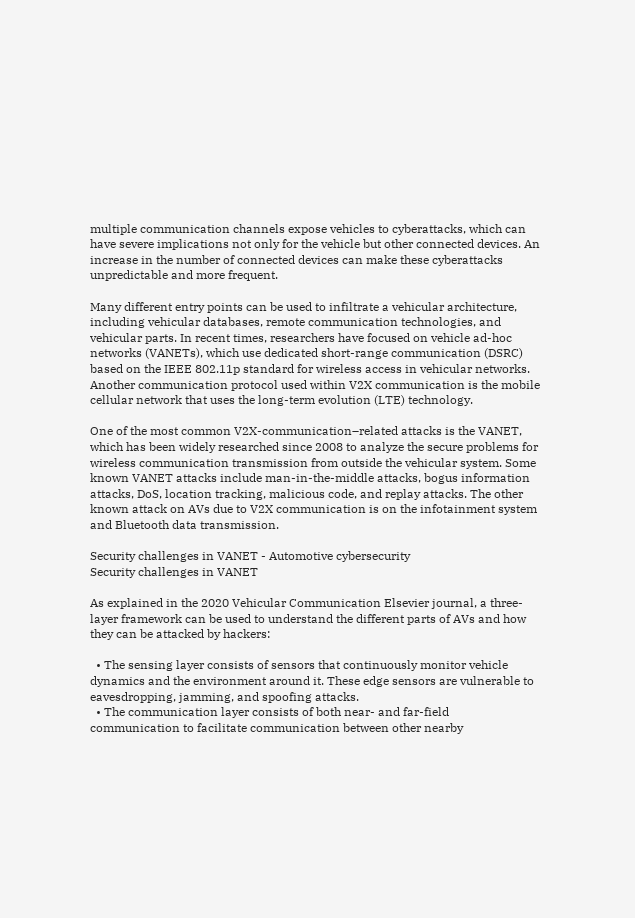multiple communication channels expose vehicles to cyberattacks, which can have severe implications not only for the vehicle but other connected devices. An increase in the number of connected devices can make these cyberattacks unpredictable and more frequent.

Many different entry points can be used to infiltrate a vehicular architecture, including vehicular databases, remote communication technologies, and vehicular parts. In recent times, researchers have focused on vehicle ad-hoc networks (VANETs), which use dedicated short-range communication (DSRC) based on the IEEE 802.11p standard for wireless access in vehicular networks. Another communication protocol used within V2X communication is the mobile cellular network that uses the long-term evolution (LTE) technology.

One of the most common V2X-communication–related attacks is the VANET, which has been widely researched since 2008 to analyze the secure problems for wireless communication transmission from outside the vehicular system. Some known VANET attacks include man-in-the-middle attacks, bogus information attacks, DoS, location tracking, malicious code, and replay attacks. The other known attack on AVs due to V2X communication is on the infotainment system and Bluetooth data transmission.

Security challenges in VANET - Automotive cybersecurity
Security challenges in VANET

As explained in the 2020 Vehicular Communication Elsevier journal, a three-layer framework can be used to understand the different parts of AVs and how they can be attacked by hackers:

  • The sensing layer consists of sensors that continuously monitor vehicle dynamics and the environment around it. These edge sensors are vulnerable to eavesdropping, jamming, and spoofing attacks.
  • The communication layer consists of both near- and far-field communication to facilitate communication between other nearby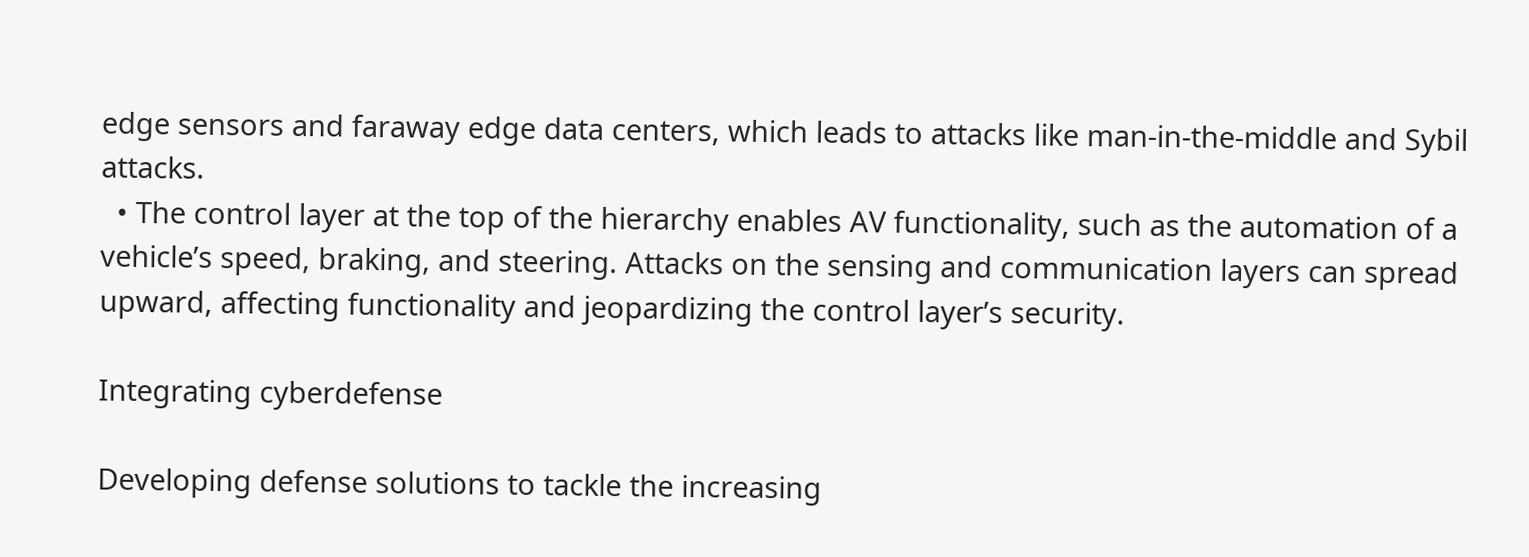edge sensors and faraway edge data centers, which leads to attacks like man-in-the-middle and Sybil attacks.
  • The control layer at the top of the hierarchy enables AV functionality, such as the automation of a vehicle’s speed, braking, and steering. Attacks on the sensing and communication layers can spread upward, affecting functionality and jeopardizing the control layer’s security.

Integrating cyberdefense

Developing defense solutions to tackle the increasing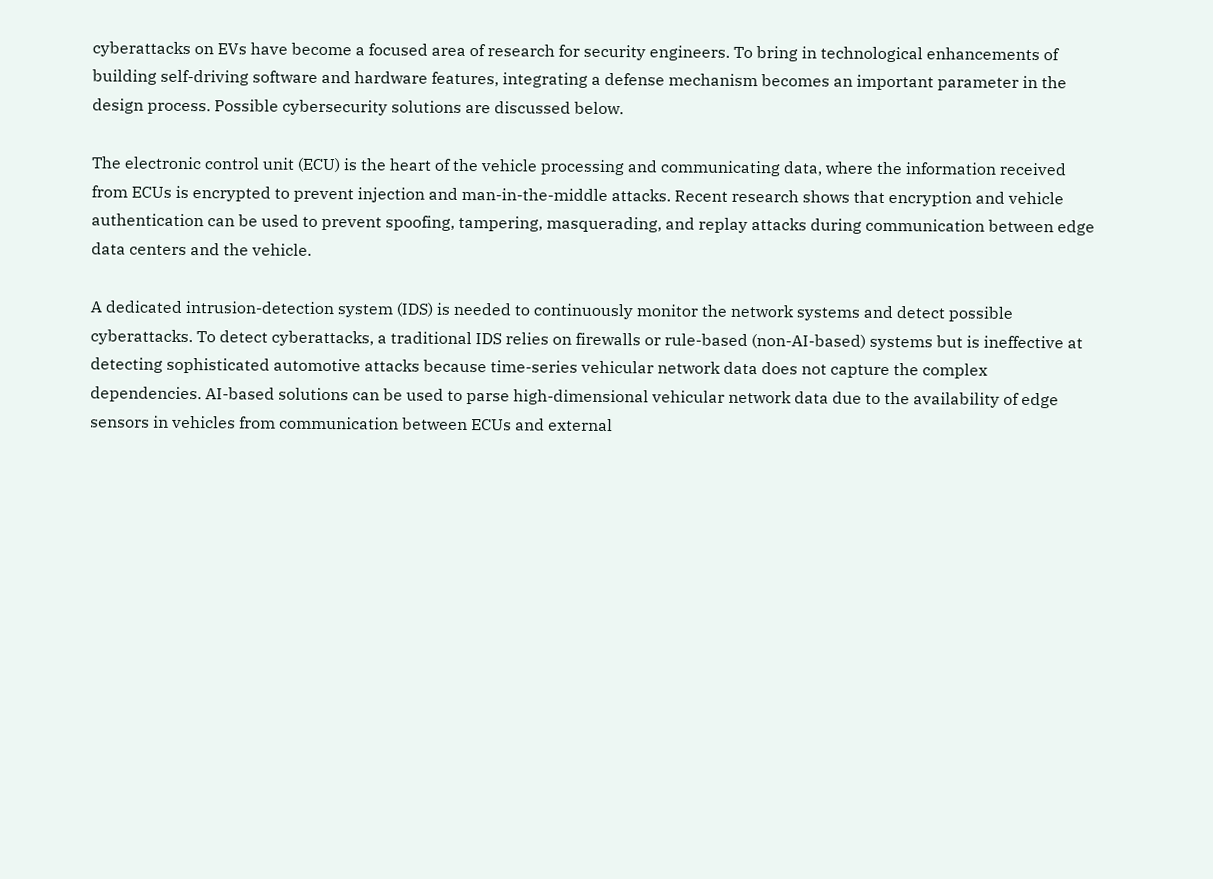cyberattacks on EVs have become a focused area of research for security engineers. To bring in technological enhancements of building self-driving software and hardware features, integrating a defense mechanism becomes an important parameter in the design process. Possible cybersecurity solutions are discussed below.

The electronic control unit (ECU) is the heart of the vehicle processing and communicating data, where the information received from ECUs is encrypted to prevent injection and man-in-the-middle attacks. Recent research shows that encryption and vehicle authentication can be used to prevent spoofing, tampering, masquerading, and replay attacks during communication between edge data centers and the vehicle.

A dedicated intrusion-detection system (IDS) is needed to continuously monitor the network systems and detect possible cyberattacks. To detect cyberattacks, a traditional IDS relies on firewalls or rule-based (non-AI-based) systems but is ineffective at detecting sophisticated automotive attacks because time-series vehicular network data does not capture the complex dependencies. AI-based solutions can be used to parse high-dimensional vehicular network data due to the availability of edge sensors in vehicles from communication between ECUs and external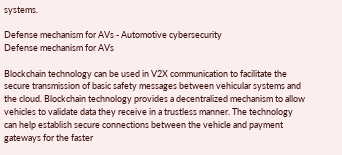systems.

Defense mechanism for AVs - Automotive cybersecurity
Defense mechanism for AVs

Blockchain technology can be used in V2X communication to facilitate the secure transmission of basic safety messages between vehicular systems and the cloud. Blockchain technology provides a decentralized mechanism to allow vehicles to validate data they receive in a trustless manner. The technology can help establish secure connections between the vehicle and payment gateways for the faster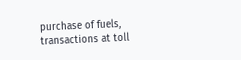purchase of fuels, transactions at toll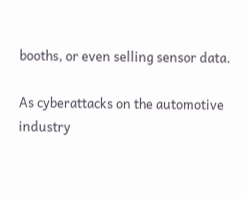booths, or even selling sensor data.

As cyberattacks on the automotive industry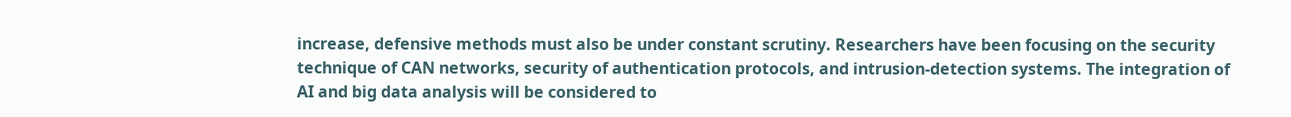increase, defensive methods must also be under constant scrutiny. Researchers have been focusing on the security technique of CAN networks, security of authentication protocols, and intrusion-detection systems. The integration of AI and big data analysis will be considered to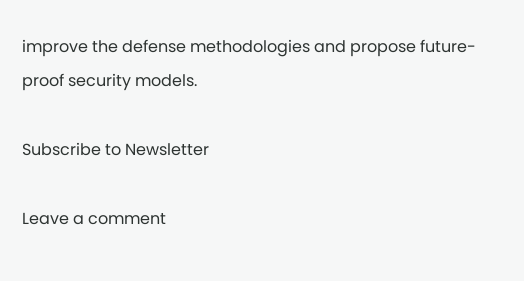improve the defense methodologies and propose future-proof security models.

Subscribe to Newsletter

Leave a comment